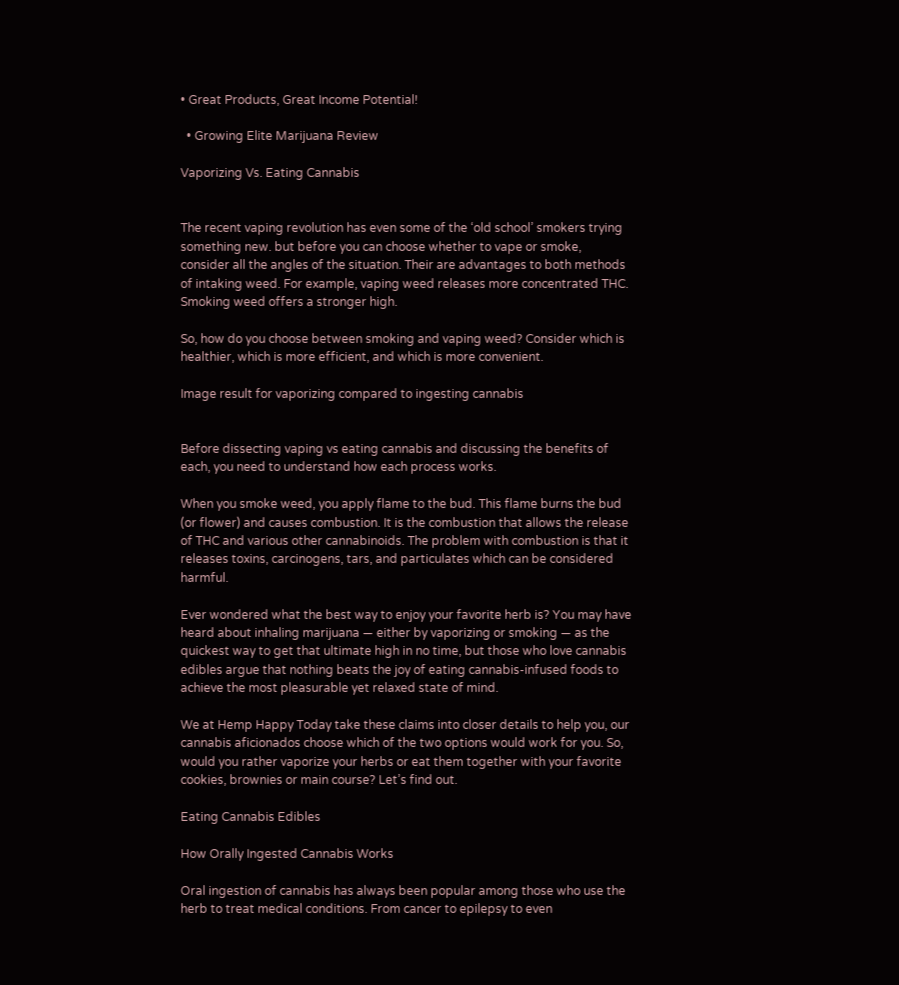• Great Products, Great Income Potential!

  • Growing Elite Marijuana Review

Vaporizing Vs. Eating Cannabis


The recent vaping revolution has even some of the ‘old school’ smokers trying something new. but before you can choose whether to vape or smoke, consider all the angles of the situation. Their are advantages to both methods of intaking weed. For example, vaping weed releases more concentrated THC. Smoking weed offers a stronger high.

So, how do you choose between smoking and vaping weed? Consider which is healthier, which is more efficient, and which is more convenient.

Image result for vaporizing compared to ingesting cannabis


Before dissecting vaping vs eating cannabis and discussing the benefits of each, you need to understand how each process works.

When you smoke weed, you apply flame to the bud. This flame burns the bud (or flower) and causes combustion. It is the combustion that allows the release of THC and various other cannabinoids. The problem with combustion is that it releases toxins, carcinogens, tars, and particulates which can be considered harmful.

Ever wondered what the best way to enjoy your favorite herb is? You may have heard about inhaling marijuana — either by vaporizing or smoking — as the quickest way to get that ultimate high in no time, but those who love cannabis edibles argue that nothing beats the joy of eating cannabis-infused foods to achieve the most pleasurable yet relaxed state of mind.

We at Hemp Happy Today take these claims into closer details to help you, our cannabis aficionados choose which of the two options would work for you. So, would you rather vaporize your herbs or eat them together with your favorite cookies, brownies or main course? Let’s find out.

Eating Cannabis Edibles

How Orally Ingested Cannabis Works

Oral ingestion of cannabis has always been popular among those who use the herb to treat medical conditions. From cancer to epilepsy to even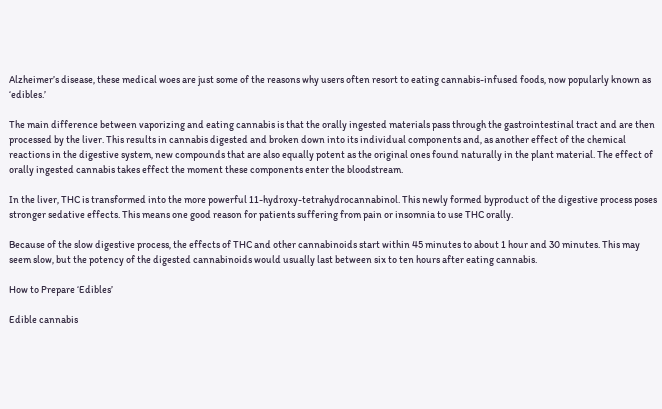Alzheimer’s disease, these medical woes are just some of the reasons why users often resort to eating cannabis-infused foods, now popularly known as ‘edibles.’

The main difference between vaporizing and eating cannabis is that the orally ingested materials pass through the gastrointestinal tract and are then processed by the liver. This results in cannabis digested and broken down into its individual components and, as another effect of the chemical reactions in the digestive system, new compounds that are also equally potent as the original ones found naturally in the plant material. The effect of orally ingested cannabis takes effect the moment these components enter the bloodstream.

In the liver, THC is transformed into the more powerful 11-hydroxy-tetrahydrocannabinol. This newly formed byproduct of the digestive process poses stronger sedative effects. This means one good reason for patients suffering from pain or insomnia to use THC orally.

Because of the slow digestive process, the effects of THC and other cannabinoids start within 45 minutes to about 1 hour and 30 minutes. This may seem slow, but the potency of the digested cannabinoids would usually last between six to ten hours after eating cannabis.

How to Prepare ‘Edibles’

Edible cannabis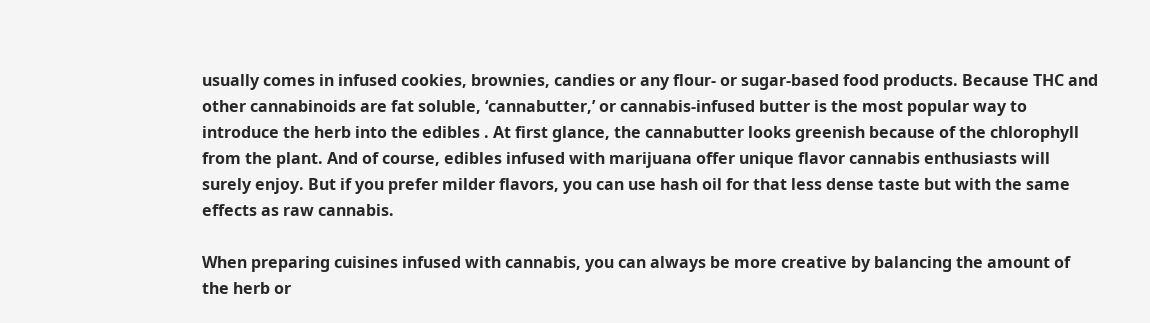usually comes in infused cookies, brownies, candies or any flour- or sugar-based food products. Because THC and other cannabinoids are fat soluble, ‘cannabutter,’ or cannabis-infused butter is the most popular way to introduce the herb into the edibles . At first glance, the cannabutter looks greenish because of the chlorophyll from the plant. And of course, edibles infused with marijuana offer unique flavor cannabis enthusiasts will surely enjoy. But if you prefer milder flavors, you can use hash oil for that less dense taste but with the same effects as raw cannabis.

When preparing cuisines infused with cannabis, you can always be more creative by balancing the amount of the herb or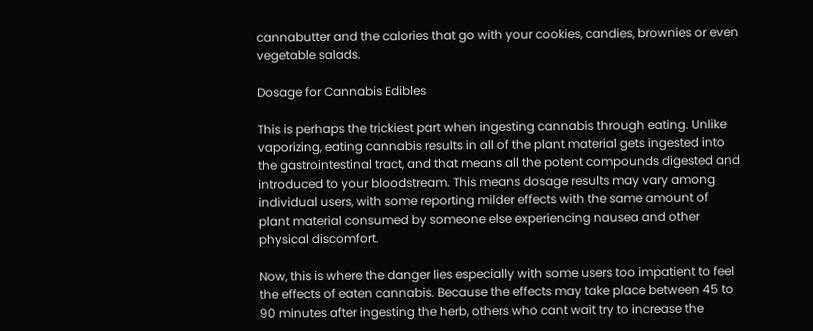cannabutter and the calories that go with your cookies, candies, brownies or even vegetable salads.

Dosage for Cannabis Edibles

This is perhaps the trickiest part when ingesting cannabis through eating. Unlike vaporizing, eating cannabis results in all of the plant material gets ingested into the gastrointestinal tract, and that means all the potent compounds digested and introduced to your bloodstream. This means dosage results may vary among individual users, with some reporting milder effects with the same amount of plant material consumed by someone else experiencing nausea and other physical discomfort.

Now, this is where the danger lies especially with some users too impatient to feel the effects of eaten cannabis. Because the effects may take place between 45 to 90 minutes after ingesting the herb, others who cant wait try to increase the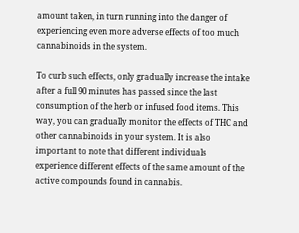amount taken, in turn running into the danger of experiencing even more adverse effects of too much cannabinoids in the system.

To curb such effects, only gradually increase the intake after a full 90 minutes has passed since the last consumption of the herb or infused food items. This way, you can gradually monitor the effects of THC and other cannabinoids in your system. It is also important to note that different individuals experience different effects of the same amount of the active compounds found in cannabis.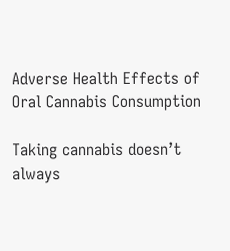Adverse Health Effects of Oral Cannabis Consumption

Taking cannabis doesn’t always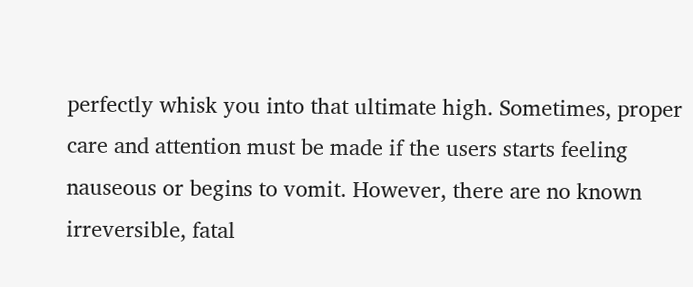perfectly whisk you into that ultimate high. Sometimes, proper care and attention must be made if the users starts feeling nauseous or begins to vomit. However, there are no known irreversible, fatal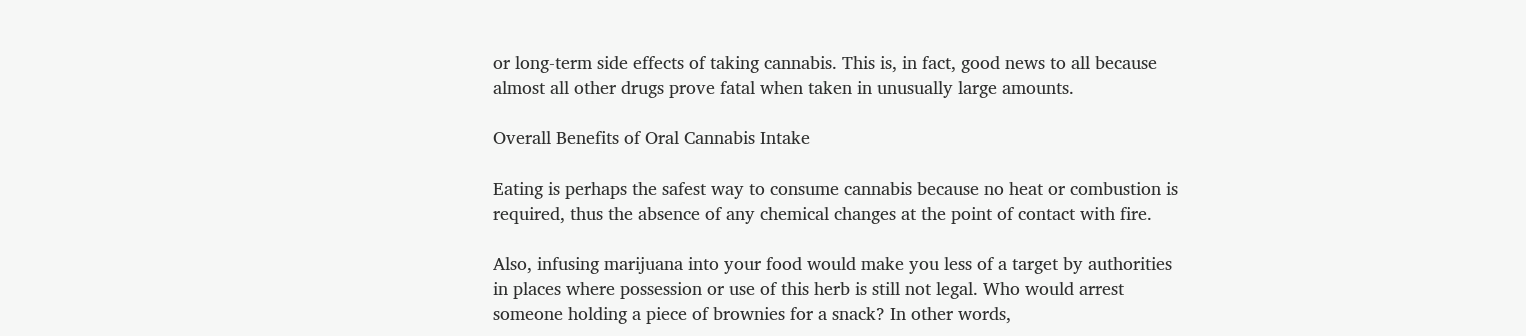or long-term side effects of taking cannabis. This is, in fact, good news to all because almost all other drugs prove fatal when taken in unusually large amounts.

Overall Benefits of Oral Cannabis Intake

Eating is perhaps the safest way to consume cannabis because no heat or combustion is required, thus the absence of any chemical changes at the point of contact with fire.

Also, infusing marijuana into your food would make you less of a target by authorities in places where possession or use of this herb is still not legal. Who would arrest someone holding a piece of brownies for a snack? In other words,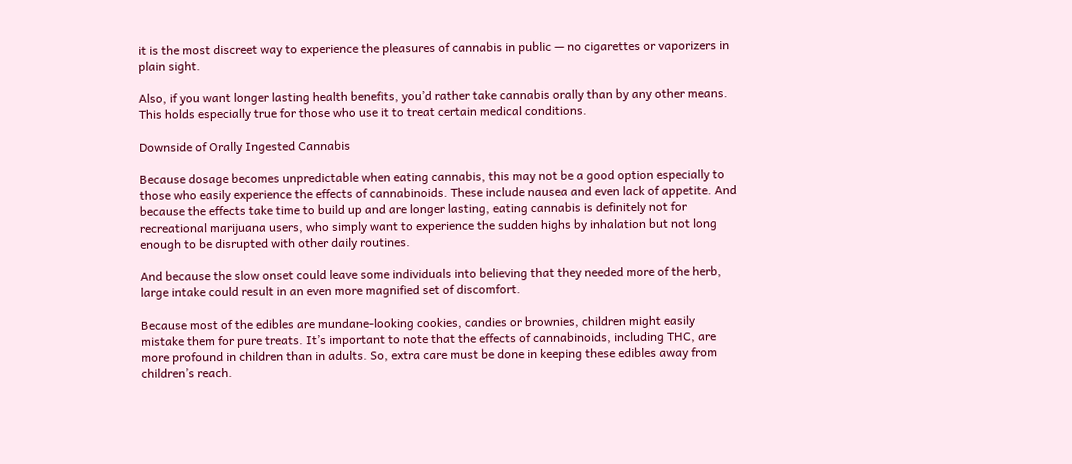it is the most discreet way to experience the pleasures of cannabis in public — no cigarettes or vaporizers in plain sight.

Also, if you want longer lasting health benefits, you’d rather take cannabis orally than by any other means. This holds especially true for those who use it to treat certain medical conditions.

Downside of Orally Ingested Cannabis

Because dosage becomes unpredictable when eating cannabis, this may not be a good option especially to those who easily experience the effects of cannabinoids. These include nausea and even lack of appetite. And because the effects take time to build up and are longer lasting, eating cannabis is definitely not for recreational marijuana users, who simply want to experience the sudden highs by inhalation but not long enough to be disrupted with other daily routines.

And because the slow onset could leave some individuals into believing that they needed more of the herb, large intake could result in an even more magnified set of discomfort.

Because most of the edibles are mundane-looking cookies, candies or brownies, children might easily mistake them for pure treats. It’s important to note that the effects of cannabinoids, including THC, are more profound in children than in adults. So, extra care must be done in keeping these edibles away from children’s reach.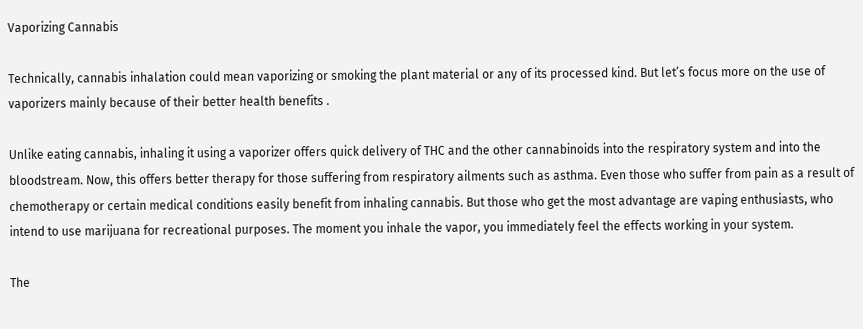Vaporizing Cannabis

Technically, cannabis inhalation could mean vaporizing or smoking the plant material or any of its processed kind. But let’s focus more on the use of vaporizers mainly because of their better health benefits .

Unlike eating cannabis, inhaling it using a vaporizer offers quick delivery of THC and the other cannabinoids into the respiratory system and into the bloodstream. Now, this offers better therapy for those suffering from respiratory ailments such as asthma. Even those who suffer from pain as a result of chemotherapy or certain medical conditions easily benefit from inhaling cannabis. But those who get the most advantage are vaping enthusiasts, who intend to use marijuana for recreational purposes. The moment you inhale the vapor, you immediately feel the effects working in your system.

The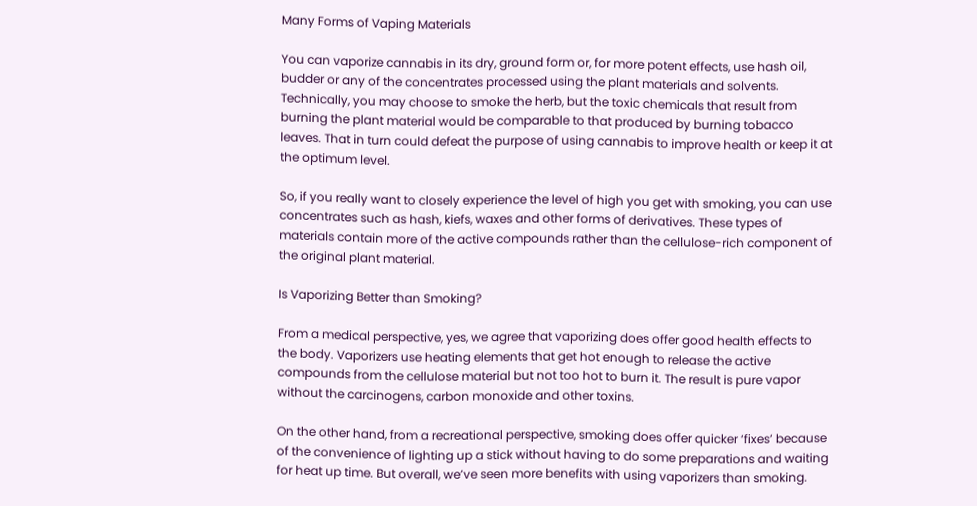Many Forms of Vaping Materials

You can vaporize cannabis in its dry, ground form or, for more potent effects, use hash oil, budder or any of the concentrates processed using the plant materials and solvents. Technically, you may choose to smoke the herb, but the toxic chemicals that result from burning the plant material would be comparable to that produced by burning tobacco leaves. That in turn could defeat the purpose of using cannabis to improve health or keep it at the optimum level.

So, if you really want to closely experience the level of high you get with smoking, you can use concentrates such as hash, kiefs, waxes and other forms of derivatives. These types of materials contain more of the active compounds rather than the cellulose-rich component of the original plant material.

Is Vaporizing Better than Smoking?

From a medical perspective, yes, we agree that vaporizing does offer good health effects to the body. Vaporizers use heating elements that get hot enough to release the active compounds from the cellulose material but not too hot to burn it. The result is pure vapor without the carcinogens, carbon monoxide and other toxins.

On the other hand, from a recreational perspective, smoking does offer quicker ‘fixes’ because of the convenience of lighting up a stick without having to do some preparations and waiting for heat up time. But overall, we’ve seen more benefits with using vaporizers than smoking.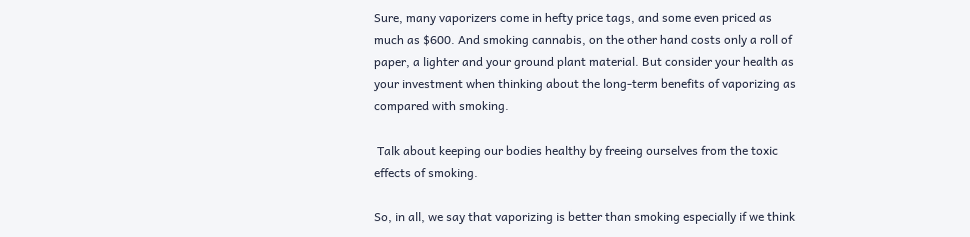Sure, many vaporizers come in hefty price tags, and some even priced as much as $600. And smoking cannabis, on the other hand costs only a roll of paper, a lighter and your ground plant material. But consider your health as your investment when thinking about the long-term benefits of vaporizing as compared with smoking.

 Talk about keeping our bodies healthy by freeing ourselves from the toxic effects of smoking.

So, in all, we say that vaporizing is better than smoking especially if we think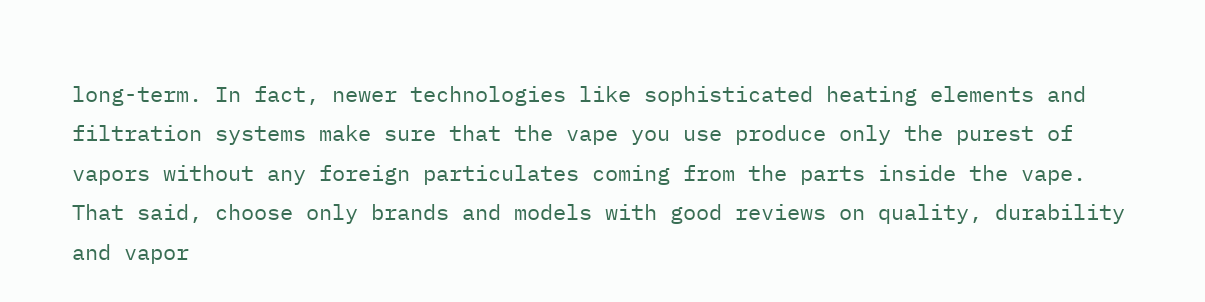long-term. In fact, newer technologies like sophisticated heating elements and filtration systems make sure that the vape you use produce only the purest of vapors without any foreign particulates coming from the parts inside the vape. That said, choose only brands and models with good reviews on quality, durability and vapor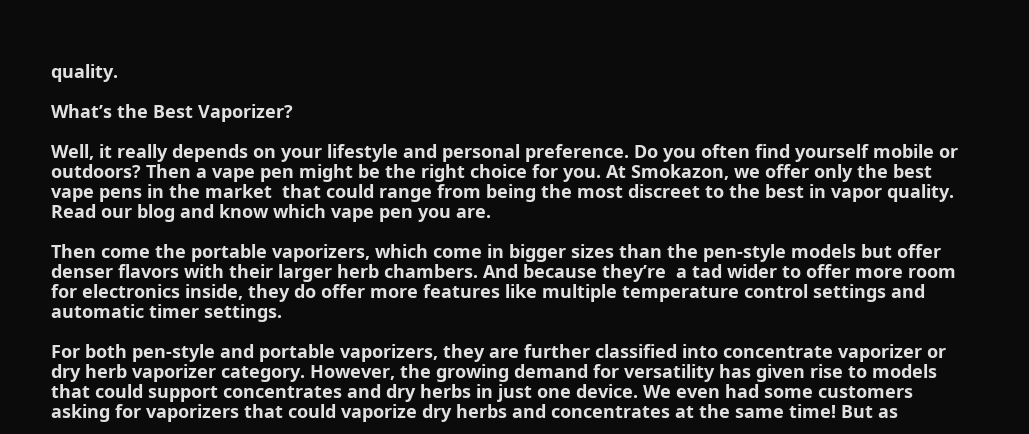quality.

What’s the Best Vaporizer?

Well, it really depends on your lifestyle and personal preference. Do you often find yourself mobile or outdoors? Then a vape pen might be the right choice for you. At Smokazon, we offer only the best vape pens in the market  that could range from being the most discreet to the best in vapor quality. Read our blog and know which vape pen you are.

Then come the portable vaporizers, which come in bigger sizes than the pen-style models but offer denser flavors with their larger herb chambers. And because they’re  a tad wider to offer more room for electronics inside, they do offer more features like multiple temperature control settings and automatic timer settings.

For both pen-style and portable vaporizers, they are further classified into concentrate vaporizer or dry herb vaporizer category. However, the growing demand for versatility has given rise to models that could support concentrates and dry herbs in just one device. We even had some customers asking for vaporizers that could vaporize dry herbs and concentrates at the same time! But as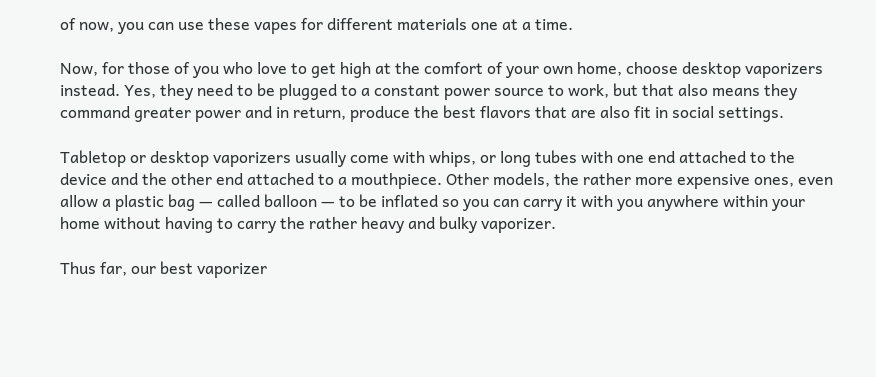of now, you can use these vapes for different materials one at a time.

Now, for those of you who love to get high at the comfort of your own home, choose desktop vaporizers instead. Yes, they need to be plugged to a constant power source to work, but that also means they command greater power and in return, produce the best flavors that are also fit in social settings.

Tabletop or desktop vaporizers usually come with whips, or long tubes with one end attached to the device and the other end attached to a mouthpiece. Other models, the rather more expensive ones, even allow a plastic bag — called balloon — to be inflated so you can carry it with you anywhere within your home without having to carry the rather heavy and bulky vaporizer.

Thus far, our best vaporizer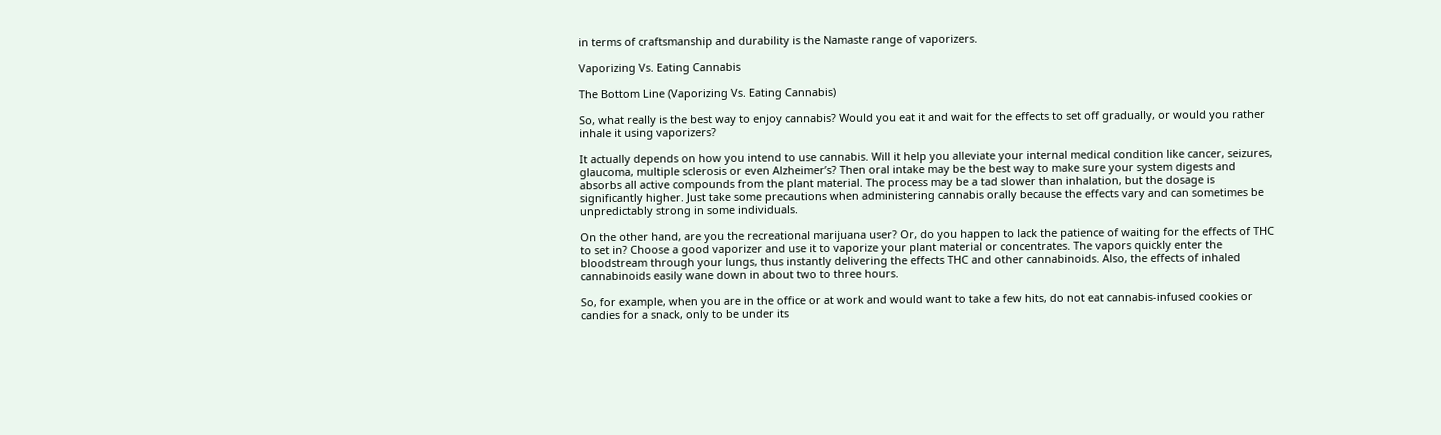in terms of craftsmanship and durability is the Namaste range of vaporizers.

Vaporizing Vs. Eating Cannabis

The Bottom Line (Vaporizing Vs. Eating Cannabis)

So, what really is the best way to enjoy cannabis? Would you eat it and wait for the effects to set off gradually, or would you rather inhale it using vaporizers?

It actually depends on how you intend to use cannabis. Will it help you alleviate your internal medical condition like cancer, seizures, glaucoma, multiple sclerosis or even Alzheimer’s? Then oral intake may be the best way to make sure your system digests and absorbs all active compounds from the plant material. The process may be a tad slower than inhalation, but the dosage is significantly higher. Just take some precautions when administering cannabis orally because the effects vary and can sometimes be unpredictably strong in some individuals.

On the other hand, are you the recreational marijuana user? Or, do you happen to lack the patience of waiting for the effects of THC to set in? Choose a good vaporizer and use it to vaporize your plant material or concentrates. The vapors quickly enter the bloodstream through your lungs, thus instantly delivering the effects THC and other cannabinoids. Also, the effects of inhaled cannabinoids easily wane down in about two to three hours.

So, for example, when you are in the office or at work and would want to take a few hits, do not eat cannabis-infused cookies or candies for a snack, only to be under its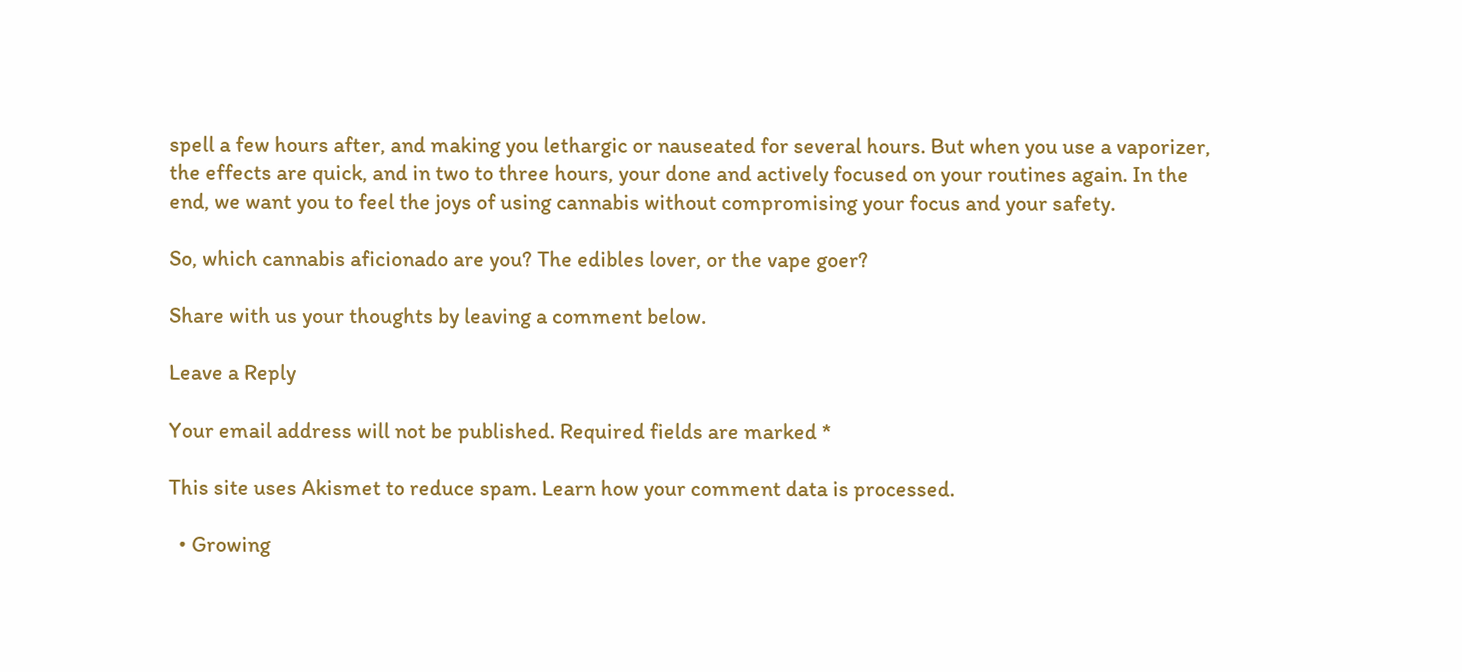spell a few hours after, and making you lethargic or nauseated for several hours. But when you use a vaporizer, the effects are quick, and in two to three hours, your done and actively focused on your routines again. In the end, we want you to feel the joys of using cannabis without compromising your focus and your safety.

So, which cannabis aficionado are you? The edibles lover, or the vape goer?

Share with us your thoughts by leaving a comment below.

Leave a Reply

Your email address will not be published. Required fields are marked *

This site uses Akismet to reduce spam. Learn how your comment data is processed.

  • Growing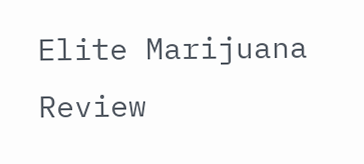Elite Marijuana Review